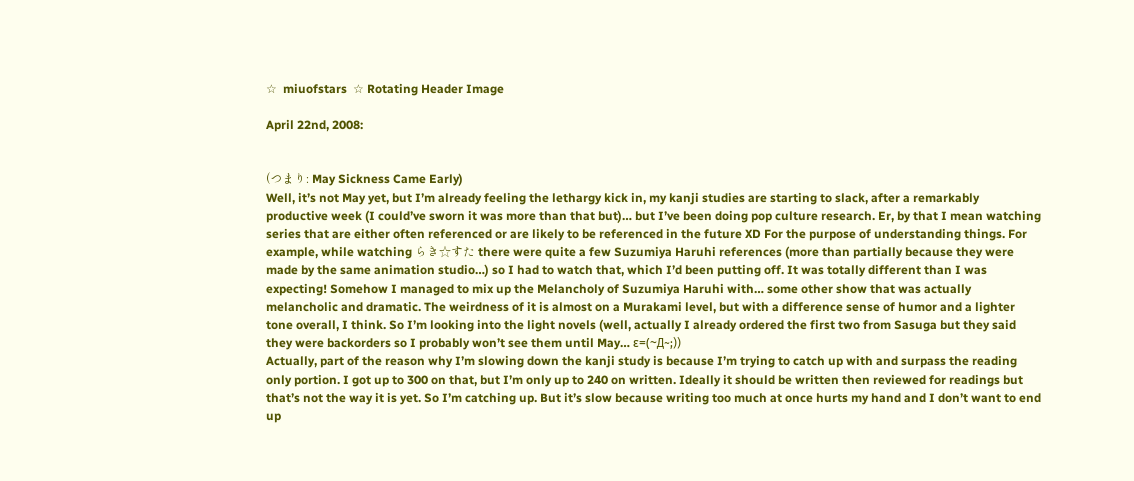☆  miuofstars  ☆ Rotating Header Image

April 22nd, 2008:


(つまり: May Sickness Came Early)
Well, it’s not May yet, but I’m already feeling the lethargy kick in, my kanji studies are starting to slack, after a remarkably productive week (I could’ve sworn it was more than that but)… but I’ve been doing pop culture research. Er, by that I mean watching series that are either often referenced or are likely to be referenced in the future XD For the purpose of understanding things. For example, while watching らき☆すた there were quite a few Suzumiya Haruhi references (more than partially because they were made by the same animation studio…) so I had to watch that, which I’d been putting off. It was totally different than I was expecting! Somehow I managed to mix up the Melancholy of Suzumiya Haruhi with… some other show that was actually melancholic and dramatic. The weirdness of it is almost on a Murakami level, but with a difference sense of humor and a lighter tone overall, I think. So I’m looking into the light novels (well, actually I already ordered the first two from Sasuga but they said they were backorders so I probably won’t see them until May… ε=(~Д~;))
Actually, part of the reason why I’m slowing down the kanji study is because I’m trying to catch up with and surpass the reading only portion. I got up to 300 on that, but I’m only up to 240 on written. Ideally it should be written then reviewed for readings but that’s not the way it is yet. So I’m catching up. But it’s slow because writing too much at once hurts my hand and I don’t want to end up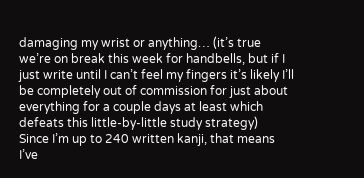damaging my wrist or anything… (it’s true we’re on break this week for handbells, but if I just write until I can’t feel my fingers it’s likely I’ll be completely out of commission for just about everything for a couple days at least which defeats this little-by-little study strategy)
Since I’m up to 240 written kanji, that means I’ve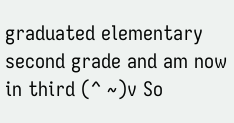graduated elementary second grade and am now in third (^ ~)v So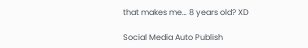that makes me… 8 years old? XD

Social Media Auto Publish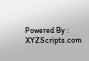Powered By : XYZScripts.com